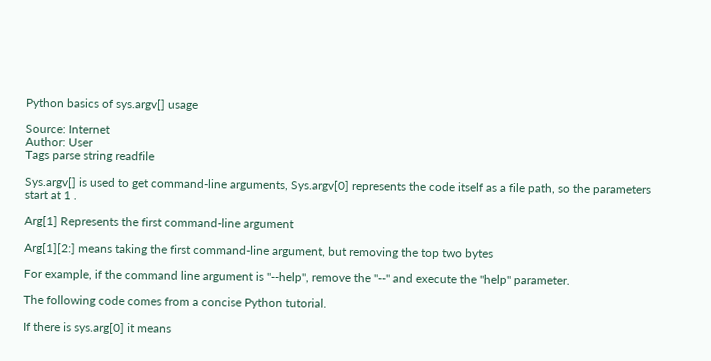Python basics of sys.argv[] usage

Source: Internet
Author: User
Tags parse string readfile

Sys.argv[] is used to get command-line arguments, Sys.argv[0] represents the code itself as a file path, so the parameters start at 1 .

Arg[1] Represents the first command-line argument

Arg[1][2:] means taking the first command-line argument, but removing the top two bytes

For example, if the command line argument is "--help", remove the "--" and execute the "help" parameter.

The following code comes from a concise Python tutorial.

If there is sys.arg[0] it means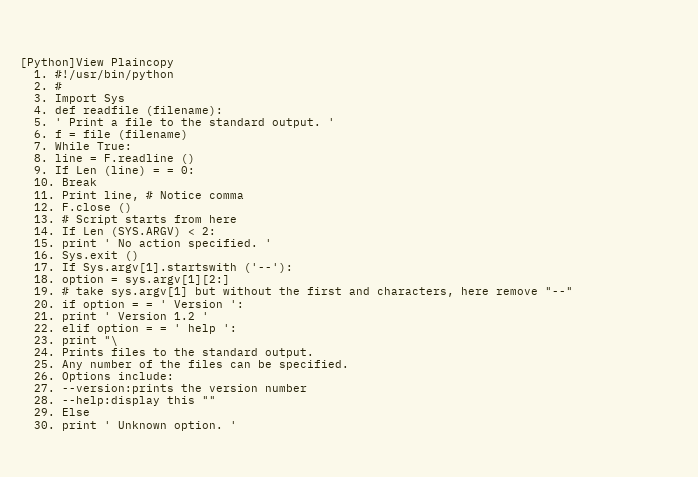[Python]View Plaincopy
  1. #!/usr/bin/python
  2. #
  3. Import Sys
  4. def readfile (filename):
  5. ' Print a file to the standard output. '
  6. f = file (filename)
  7. While True:
  8. line = F.readline ()
  9. If Len (line) = = 0:
  10. Break
  11. Print line, # Notice comma
  12. F.close ()
  13. # Script starts from here
  14. If Len (SYS.ARGV) < 2:
  15. print ' No action specified. '
  16. Sys.exit ()
  17. If Sys.argv[1].startswith ('--'):
  18. option = sys.argv[1][2:]
  19. # take sys.argv[1] but without the first and characters, here remove "--"
  20. if option = = ' Version ':
  21. print ' Version 1.2 '
  22. elif option = = ' help ':
  23. print "\
  24. Prints files to the standard output.
  25. Any number of the files can be specified.
  26. Options include:
  27. --version:prints the version number
  28. --help:display this ""
  29. Else
  30. print ' Unknown option. '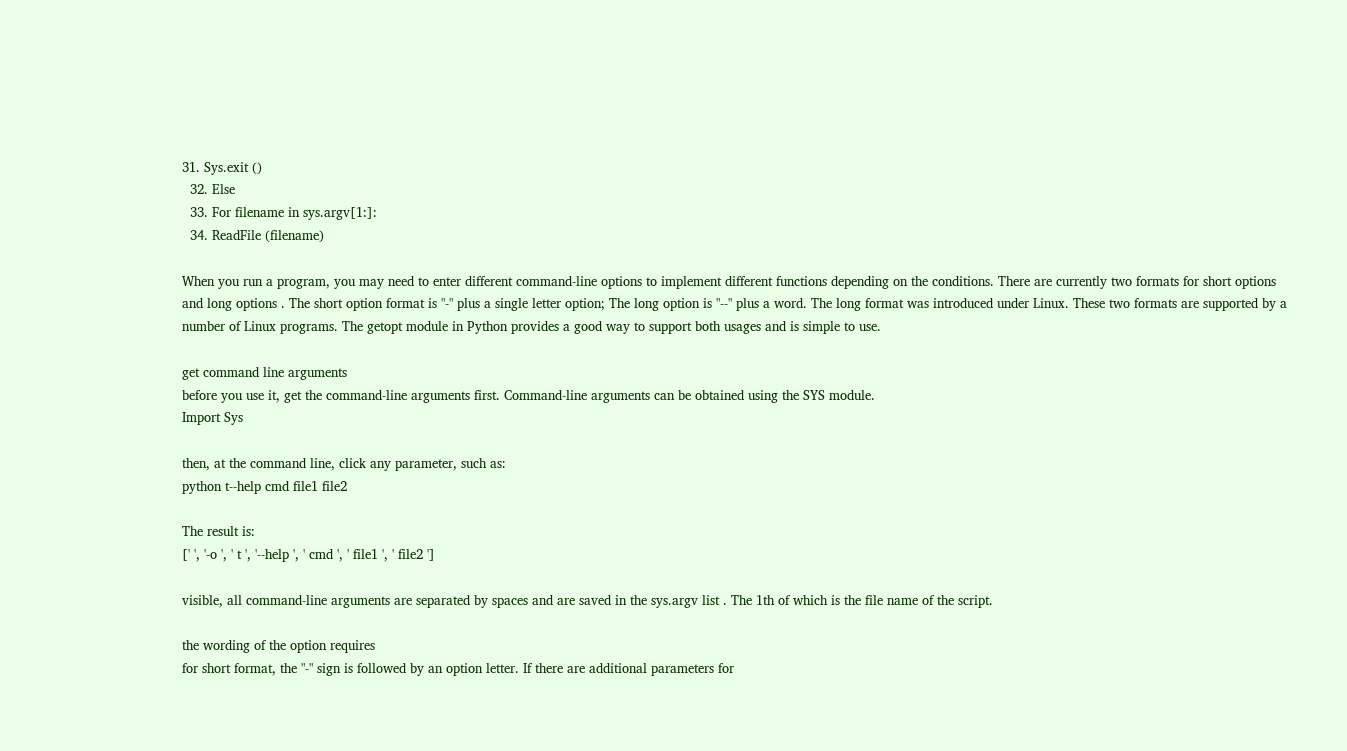31. Sys.exit ()
  32. Else
  33. For filename in sys.argv[1:]:
  34. ReadFile (filename)

When you run a program, you may need to enter different command-line options to implement different functions depending on the conditions. There are currently two formats for short options and long options . The short option format is "-" plus a single letter option; The long option is "--" plus a word. The long format was introduced under Linux. These two formats are supported by a number of Linux programs. The getopt module in Python provides a good way to support both usages and is simple to use.

get command line arguments
before you use it, get the command-line arguments first. Command-line arguments can be obtained using the SYS module.
Import Sys

then, at the command line, click any parameter, such as:
python t--help cmd file1 file2

The result is:
[' ', '-o ', ' t ', '--help ', ' cmd ', ' file1 ', ' file2 ']

visible, all command-line arguments are separated by spaces and are saved in the sys.argv list . The 1th of which is the file name of the script.

the wording of the option requires
for short format, the "-" sign is followed by an option letter. If there are additional parameters for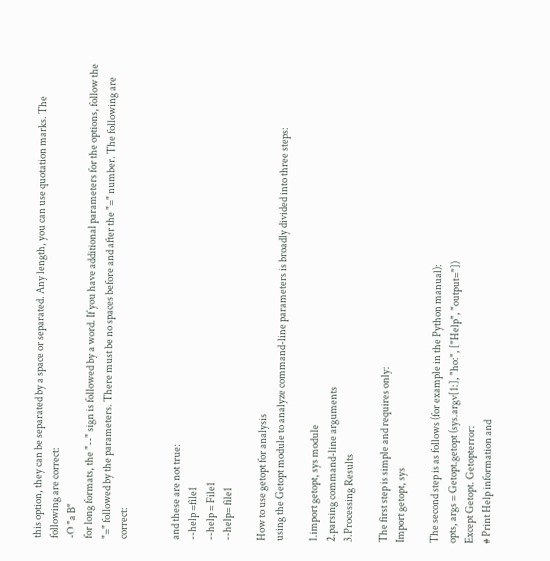this option, they can be separated by a space or separated. Any length, you can use quotation marks. The following are correct:
-O "a B"
for long formats, the "--" sign is followed by a word. If you have additional parameters for the options, follow the "=" followed by the parameters. There must be no spaces before and after the "=" number. The following are correct:


and these are not true:
--help =file1
--help = File1
--help= file1

How to use getopt for analysis
using the Getopt module to analyze command-line parameters is broadly divided into three steps:

1.import getopt, sys module
2.parsing command-line arguments
3.Processing Results

The first step is simple and requires only:
Import getopt, sys

The second step is as follows (for example in the Python manual):
opts, args = Getopt.getopt (sys.argv[1:], "ho:", ["Help", "output="])
Except Getopt. Getopterror:
# Print Help information and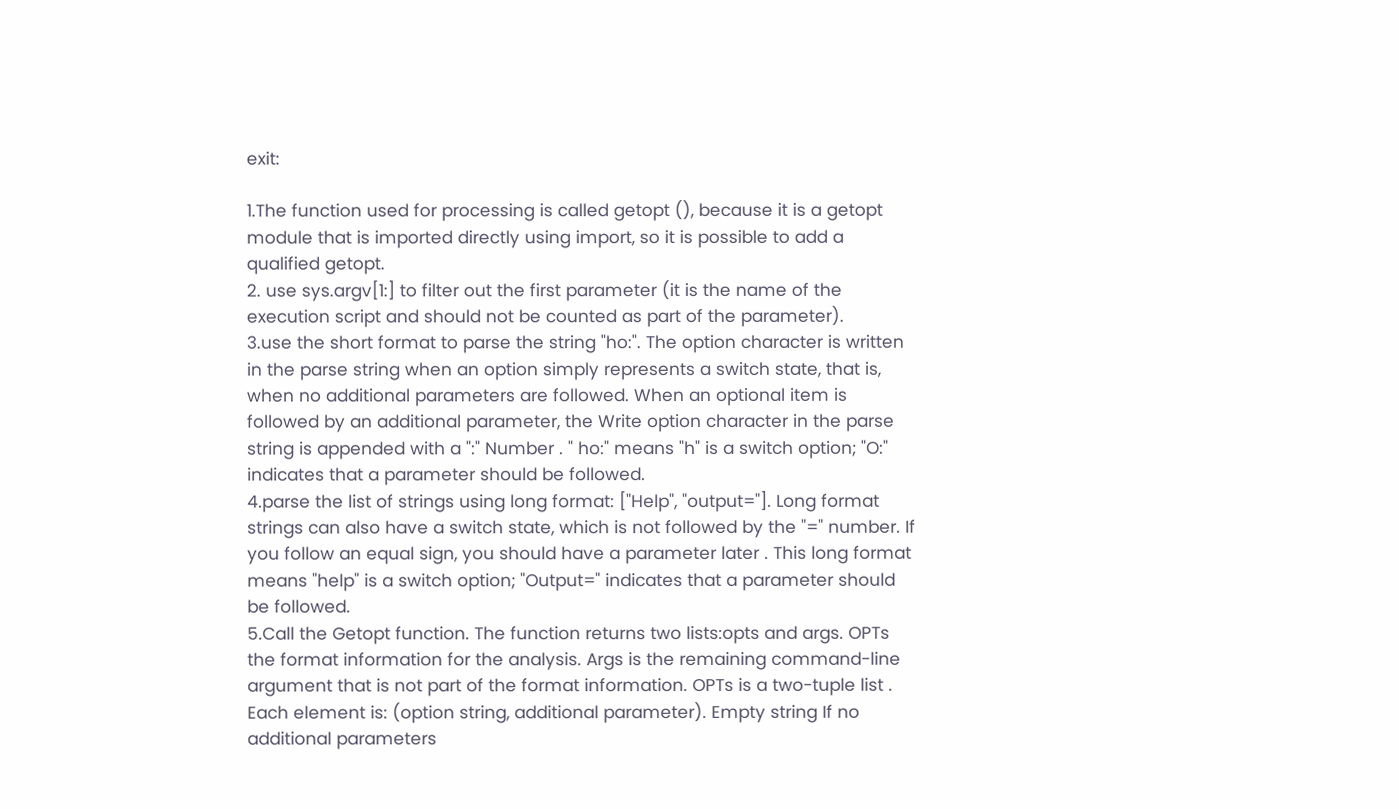exit:

1.The function used for processing is called getopt (), because it is a getopt module that is imported directly using import, so it is possible to add a qualified getopt.
2. use sys.argv[1:] to filter out the first parameter (it is the name of the execution script and should not be counted as part of the parameter).
3.use the short format to parse the string "ho:". The option character is written in the parse string when an option simply represents a switch state, that is, when no additional parameters are followed. When an optional item is followed by an additional parameter, the Write option character in the parse string is appended with a ":" Number . " ho:" means "h" is a switch option; "O:" indicates that a parameter should be followed.
4.parse the list of strings using long format: ["Help", "output="]. Long format strings can also have a switch state, which is not followed by the "=" number. If you follow an equal sign, you should have a parameter later . This long format means "help" is a switch option; "Output=" indicates that a parameter should be followed.
5.Call the Getopt function. The function returns two lists:opts and args. OPTs the format information for the analysis. Args is the remaining command-line argument that is not part of the format information. OPTs is a two-tuple list . Each element is: (option string, additional parameter). Empty string If no additional parameters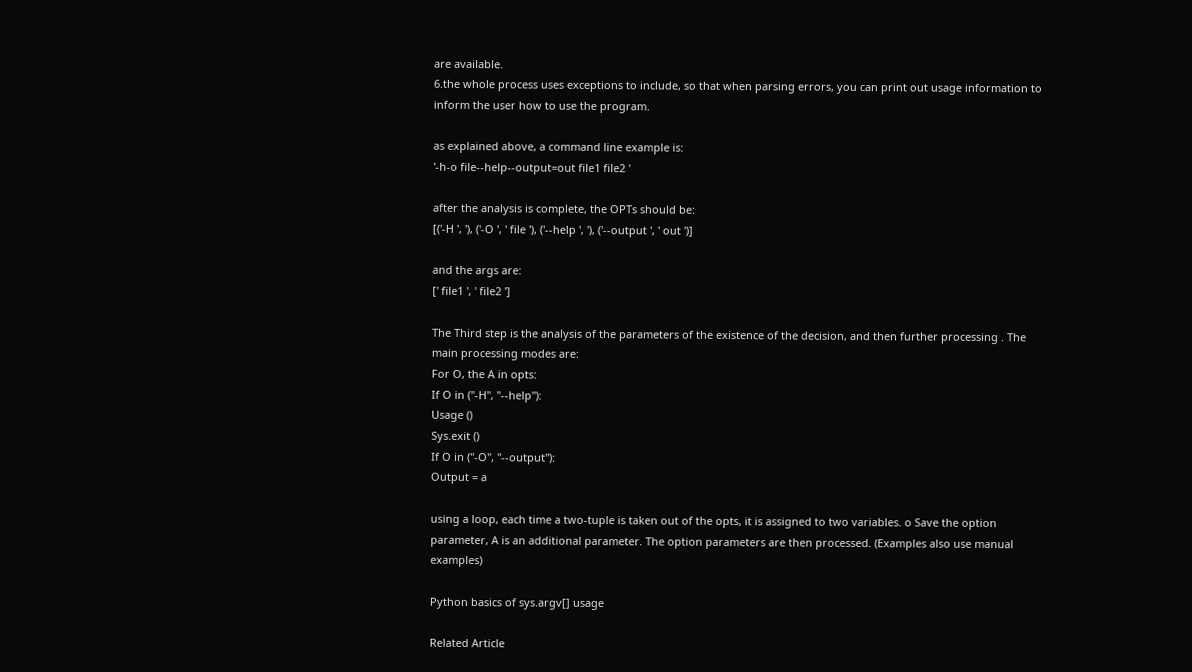are available.
6.the whole process uses exceptions to include, so that when parsing errors, you can print out usage information to inform the user how to use the program.

as explained above, a command line example is:
'-h-o file--help--output=out file1 file2 '

after the analysis is complete, the OPTs should be:
[('-H ', '), ('-O ', ' file '), ('--help ', '), ('--output ', ' out ')]

and the args are:
[' file1 ', ' file2 ']

The Third step is the analysis of the parameters of the existence of the decision, and then further processing . The main processing modes are:
For O, the A in opts:
If O in ("-H", "--help"):
Usage ()
Sys.exit ()
If O in ("-O", "--output"):
Output = a

using a loop, each time a two-tuple is taken out of the opts, it is assigned to two variables. o Save the option parameter, A is an additional parameter. The option parameters are then processed. (Examples also use manual examples)

Python basics of sys.argv[] usage

Related Article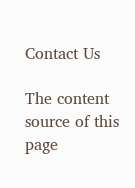Contact Us

The content source of this page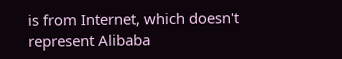is from Internet, which doesn't represent Alibaba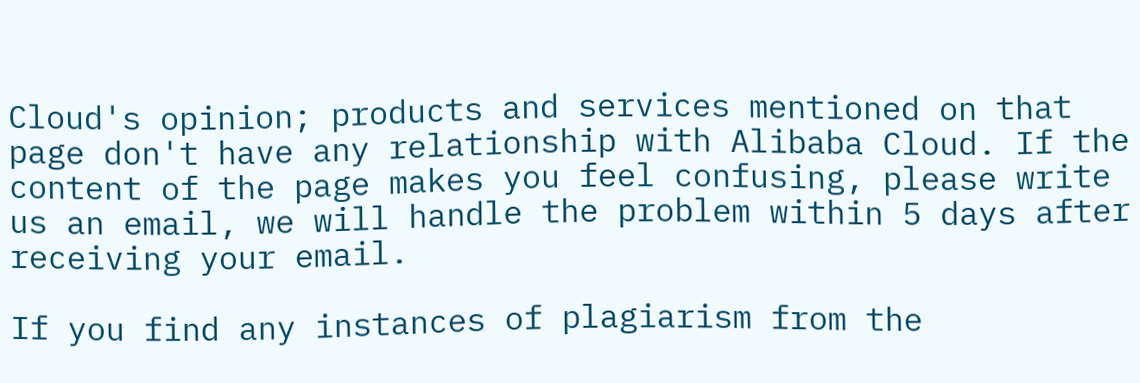Cloud's opinion; products and services mentioned on that page don't have any relationship with Alibaba Cloud. If the content of the page makes you feel confusing, please write us an email, we will handle the problem within 5 days after receiving your email.

If you find any instances of plagiarism from the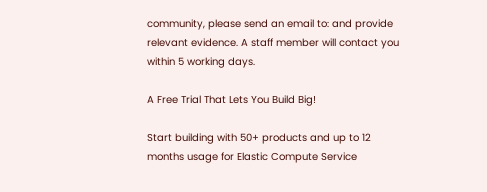community, please send an email to: and provide relevant evidence. A staff member will contact you within 5 working days.

A Free Trial That Lets You Build Big!

Start building with 50+ products and up to 12 months usage for Elastic Compute Service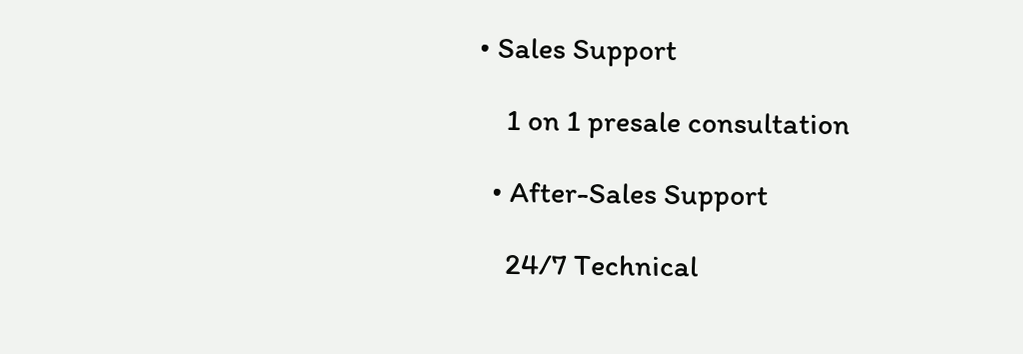• Sales Support

    1 on 1 presale consultation

  • After-Sales Support

    24/7 Technical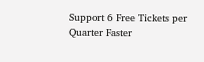Support 6 Free Tickets per Quarter Faster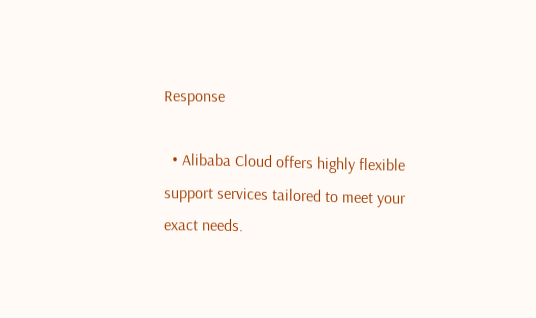Response

  • Alibaba Cloud offers highly flexible support services tailored to meet your exact needs.